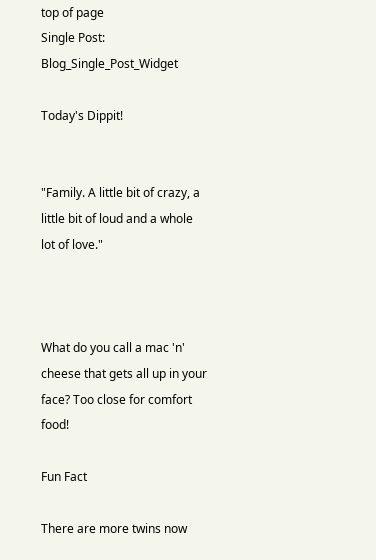top of page
Single Post: Blog_Single_Post_Widget

Today's Dippit!


"Family. A little bit of crazy, a little bit of loud and a whole lot of love."



What do you call a mac 'n' cheese that gets all up in your face? Too close for comfort food!

Fun Fact

There are more twins now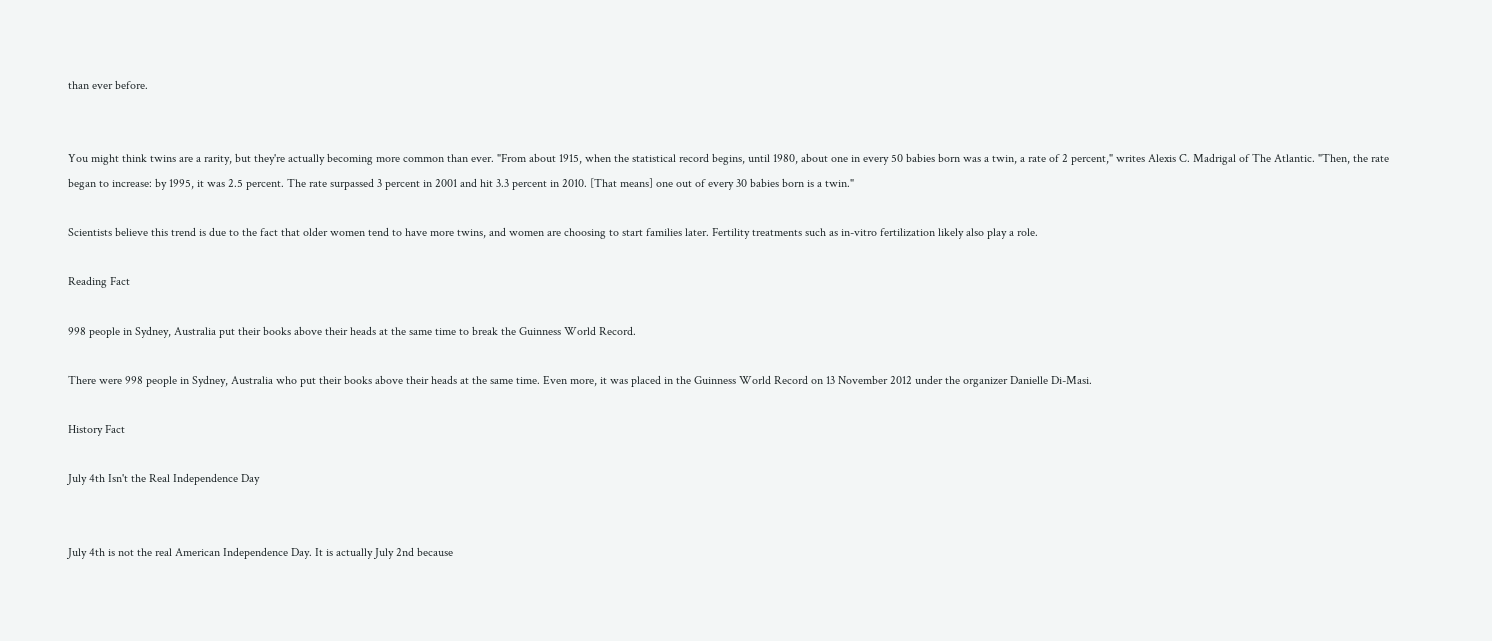than ever before.


You might think twins are a rarity, but they're actually becoming more common than ever. "From about 1915, when the statistical record begins, until 1980, about one in every 50 babies born was a twin, a rate of 2 percent," writes Alexis C. Madrigal of The Atlantic. "Then, the rate began to increase: by 1995, it was 2.5 percent. The rate surpassed 3 percent in 2001 and hit 3.3 percent in 2010. [That means] one out of every 30 babies born is a twin."

Scientists believe this trend is due to the fact that older women tend to have more twins, and women are choosing to start families later. Fertility treatments such as in-vitro fertilization likely also play a role.

Reading Fact

998 people in Sydney, Australia put their books above their heads at the same time to break the Guinness World Record.

There were 998 people in Sydney, Australia who put their books above their heads at the same time. Even more, it was placed in the Guinness World Record on 13 November 2012 under the organizer Danielle Di-Masi.

History Fact

July 4th Isn't the Real Independence Day


July 4th is not the real American Independence Day. It is actually July 2nd because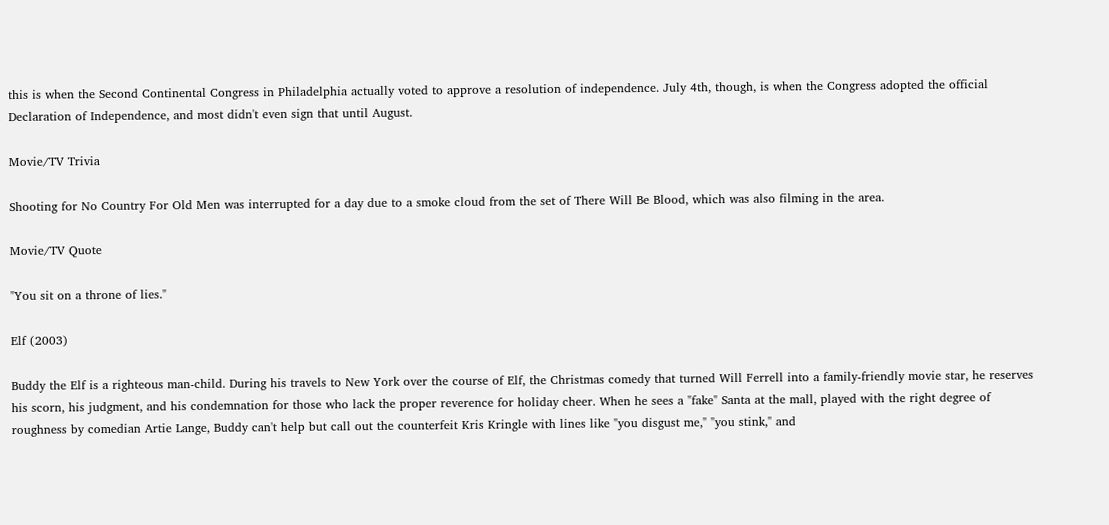this is when the Second Continental Congress in Philadelphia actually voted to approve a resolution of independence. July 4th, though, is when the Congress adopted the official Declaration of Independence, and most didn't even sign that until August.

Movie/TV Trivia

Shooting for No Country For Old Men was interrupted for a day due to a smoke cloud from the set of There Will Be Blood, which was also filming in the area.

Movie/TV Quote

"You sit on a throne of lies."

Elf (2003)

Buddy the Elf is a righteous man-child. During his travels to New York over the course of Elf, the Christmas comedy that turned Will Ferrell into a family-friendly movie star, he reserves his scorn, his judgment, and his condemnation for those who lack the proper reverence for holiday cheer. When he sees a "fake" Santa at the mall, played with the right degree of roughness by comedian Artie Lange, Buddy can't help but call out the counterfeit Kris Kringle with lines like "you disgust me," "you stink," and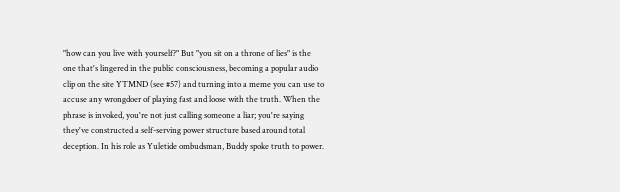"how can you live with yourself?" But "you sit on a throne of lies" is the one that's lingered in the public consciousness, becoming a popular audio clip on the site YTMND (see #57) and turning into a meme you can use to accuse any wrongdoer of playing fast and loose with the truth. When the phrase is invoked, you're not just calling someone a liar; you're saying they've constructed a self-serving power structure based around total deception. In his role as Yuletide ombudsman, Buddy spoke truth to power.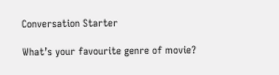Conversation Starter

What’s your favourite genre of movie?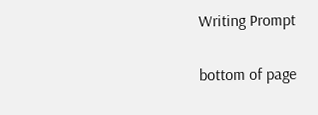Writing Prompt


bottom of page